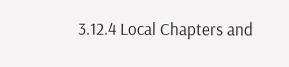3.12.4 Local Chapters and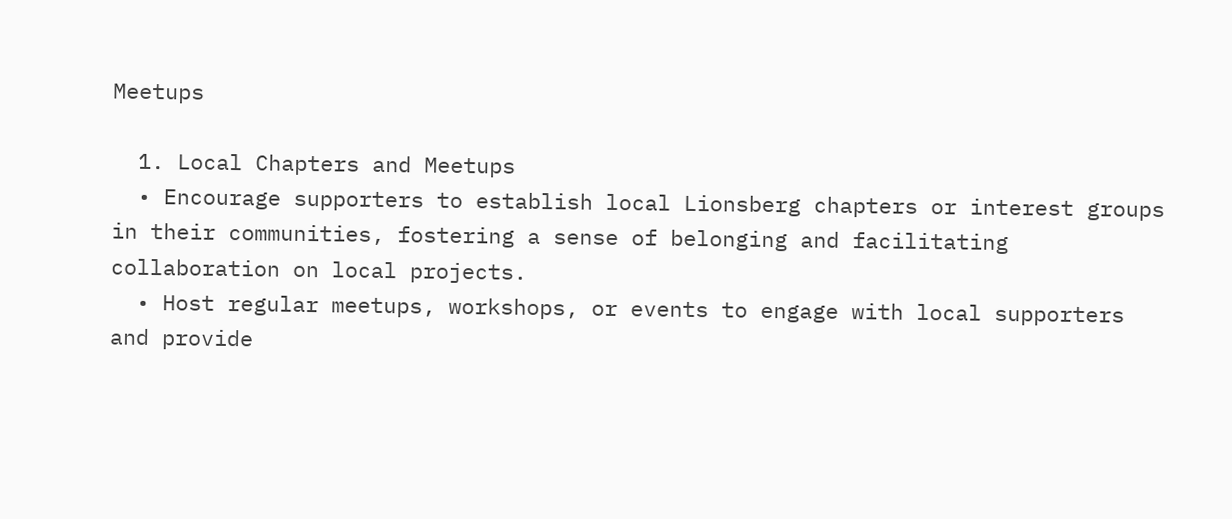Meetups

  1. Local Chapters and Meetups
  • Encourage supporters to establish local Lionsberg chapters or interest groups in their communities, fostering a sense of belonging and facilitating collaboration on local projects.
  • Host regular meetups, workshops, or events to engage with local supporters and provide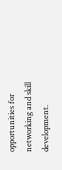opportunities for networking and skill development.